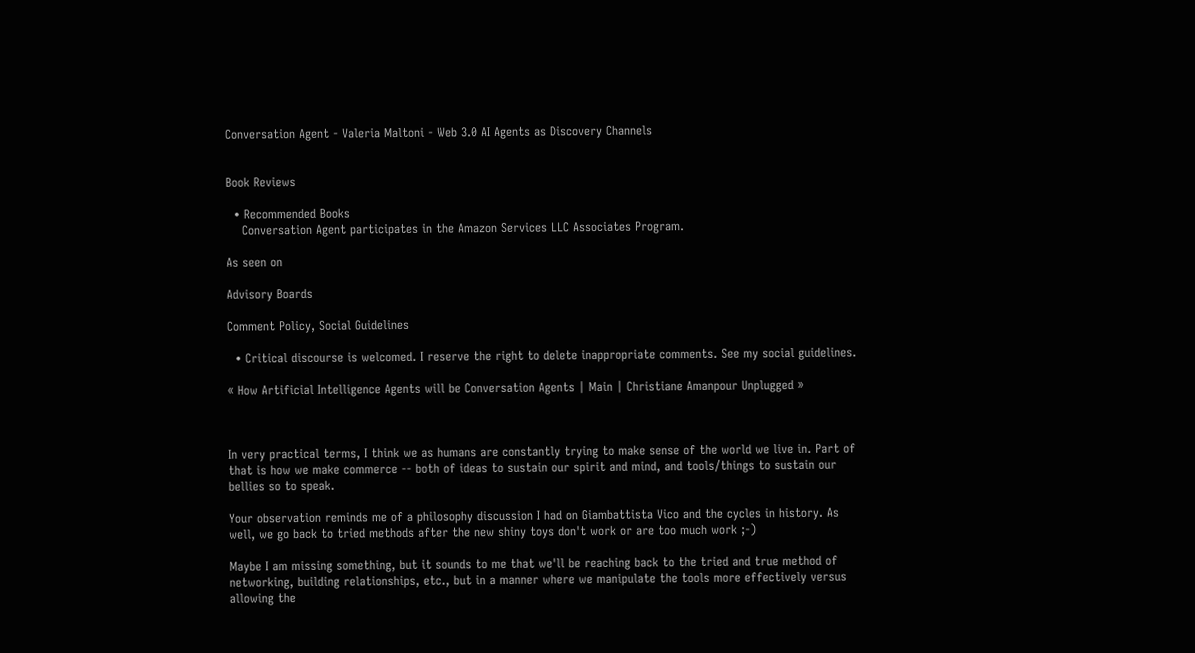Conversation Agent - Valeria Maltoni - Web 3.0 AI Agents as Discovery Channels


Book Reviews

  • Recommended Books
    Conversation Agent participates in the Amazon Services LLC Associates Program.

As seen on

Advisory Boards

Comment Policy, Social Guidelines

  • Critical discourse is welcomed. I reserve the right to delete inappropriate comments. See my social guidelines.

« How Artificial Intelligence Agents will be Conversation Agents | Main | Christiane Amanpour Unplugged »



In very practical terms, I think we as humans are constantly trying to make sense of the world we live in. Part of that is how we make commerce -- both of ideas to sustain our spirit and mind, and tools/things to sustain our bellies so to speak.

Your observation reminds me of a philosophy discussion I had on Giambattista Vico and the cycles in history. As well, we go back to tried methods after the new shiny toys don't work or are too much work ;-)

Maybe I am missing something, but it sounds to me that we'll be reaching back to the tried and true method of networking, building relationships, etc., but in a manner where we manipulate the tools more effectively versus allowing the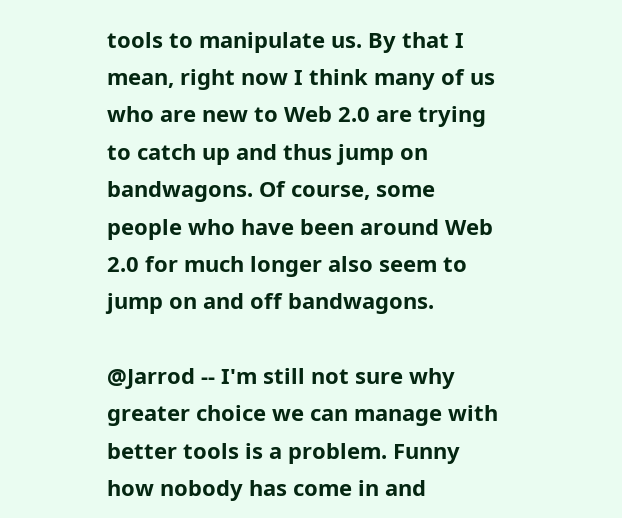tools to manipulate us. By that I mean, right now I think many of us who are new to Web 2.0 are trying to catch up and thus jump on bandwagons. Of course, some people who have been around Web 2.0 for much longer also seem to jump on and off bandwagons.

@Jarrod -- I'm still not sure why greater choice we can manage with better tools is a problem. Funny how nobody has come in and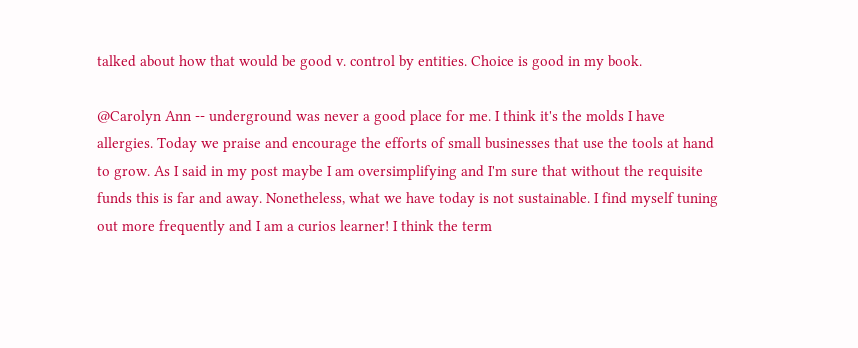talked about how that would be good v. control by entities. Choice is good in my book.

@Carolyn Ann -- underground was never a good place for me. I think it's the molds I have allergies. Today we praise and encourage the efforts of small businesses that use the tools at hand to grow. As I said in my post maybe I am oversimplifying and I'm sure that without the requisite funds this is far and away. Nonetheless, what we have today is not sustainable. I find myself tuning out more frequently and I am a curios learner! I think the term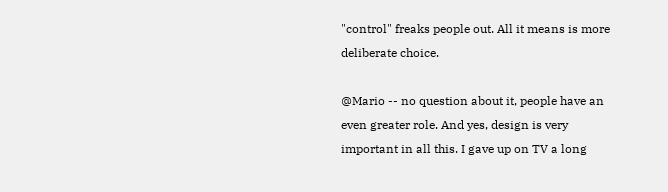"control" freaks people out. All it means is more deliberate choice.

@Mario -- no question about it, people have an even greater role. And yes, design is very important in all this. I gave up on TV a long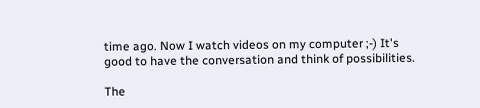time ago. Now I watch videos on my computer ;-) It's good to have the conversation and think of possibilities.

The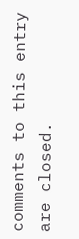comments to this entry are closed.